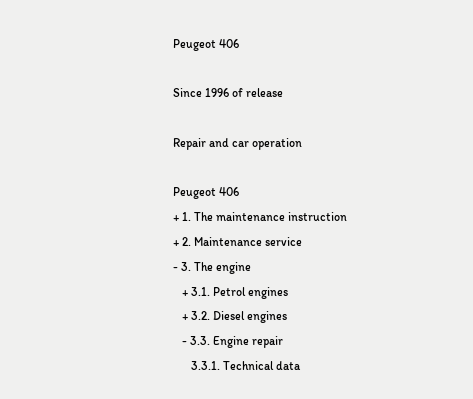Peugeot 406

Since 1996 of release

Repair and car operation

Peugeot 406
+ 1. The maintenance instruction
+ 2. Maintenance service
- 3. The engine
   + 3.1. Petrol engines
   + 3.2. Diesel engines
   - 3.3. Engine repair
      3.3.1. Technical data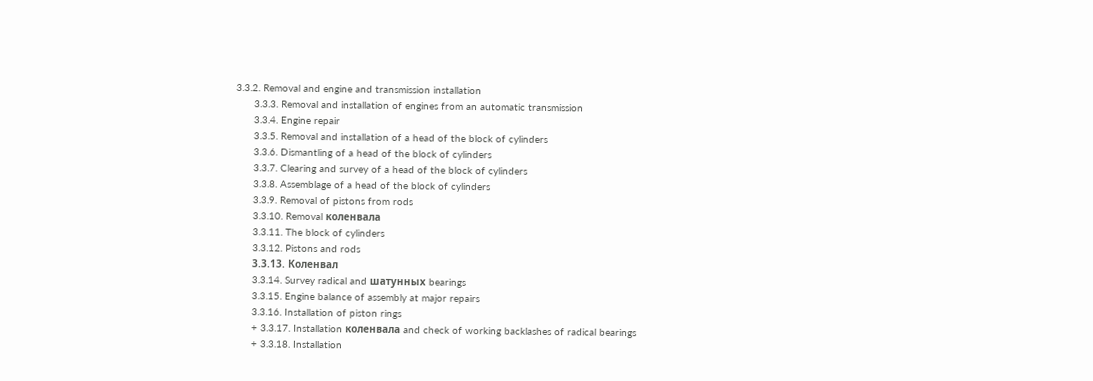3.3.2. Removal and engine and transmission installation
      3.3.3. Removal and installation of engines from an automatic transmission
      3.3.4. Engine repair
      3.3.5. Removal and installation of a head of the block of cylinders
      3.3.6. Dismantling of a head of the block of cylinders
      3.3.7. Clearing and survey of a head of the block of cylinders
      3.3.8. Assemblage of a head of the block of cylinders
      3.3.9. Removal of pistons from rods
      3.3.10. Removal коленвала
      3.3.11. The block of cylinders
      3.3.12. Pistons and rods
      3.3.13. Коленвал
      3.3.14. Survey radical and шатунных bearings
      3.3.15. Engine balance of assembly at major repairs
      3.3.16. Installation of piston rings
      + 3.3.17. Installation коленвала and check of working backlashes of radical bearings
      + 3.3.18. Installation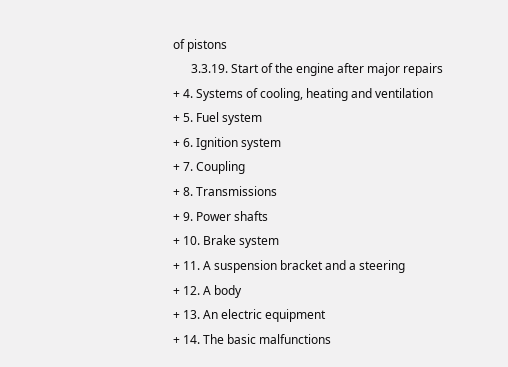of pistons
      3.3.19. Start of the engine after major repairs
+ 4. Systems of cooling, heating and ventilation
+ 5. Fuel system
+ 6. Ignition system
+ 7. Coupling
+ 8. Transmissions
+ 9. Power shafts
+ 10. Brake system
+ 11. A suspension bracket and a steering
+ 12. A body
+ 13. An electric equipment
+ 14. The basic malfunctions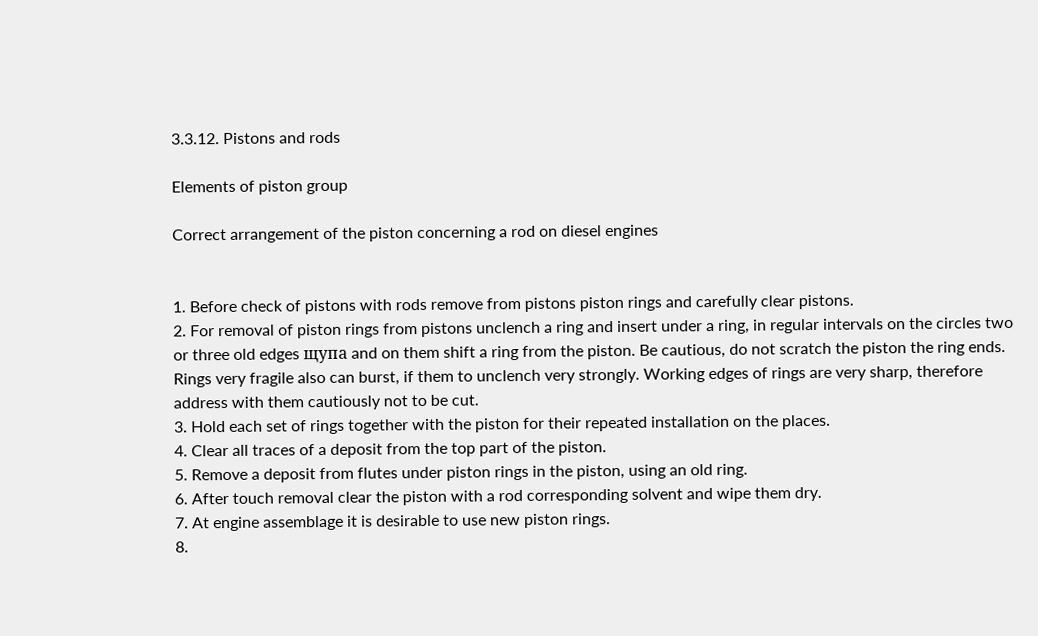3.3.12. Pistons and rods

Elements of piston group

Correct arrangement of the piston concerning a rod on diesel engines


1. Before check of pistons with rods remove from pistons piston rings and carefully clear pistons.
2. For removal of piston rings from pistons unclench a ring and insert under a ring, in regular intervals on the circles two or three old edges щупа and on them shift a ring from the piston. Be cautious, do not scratch the piston the ring ends. Rings very fragile also can burst, if them to unclench very strongly. Working edges of rings are very sharp, therefore address with them cautiously not to be cut.
3. Hold each set of rings together with the piston for their repeated installation on the places.
4. Clear all traces of a deposit from the top part of the piston.
5. Remove a deposit from flutes under piston rings in the piston, using an old ring.
6. After touch removal clear the piston with a rod corresponding solvent and wipe them dry.
7. At engine assemblage it is desirable to use new piston rings.
8.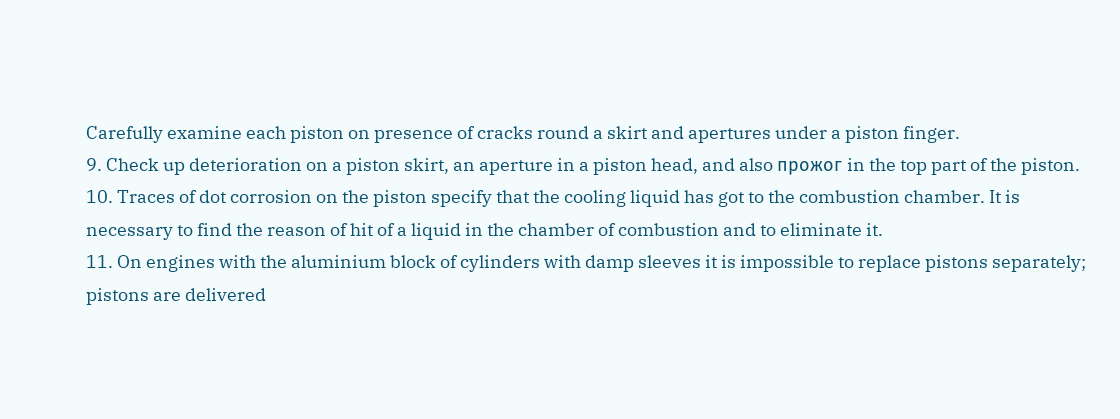Carefully examine each piston on presence of cracks round a skirt and apertures under a piston finger.
9. Check up deterioration on a piston skirt, an aperture in a piston head, and also прожог in the top part of the piston.
10. Traces of dot corrosion on the piston specify that the cooling liquid has got to the combustion chamber. It is necessary to find the reason of hit of a liquid in the chamber of combustion and to eliminate it.
11. On engines with the aluminium block of cylinders with damp sleeves it is impossible to replace pistons separately; pistons are delivered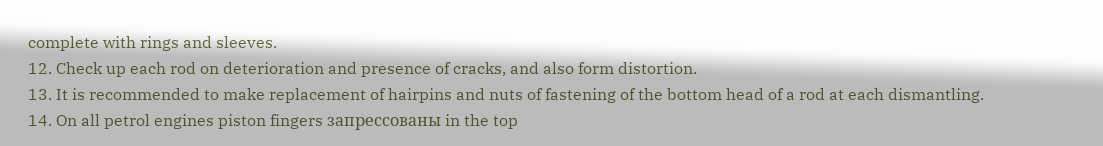complete with rings and sleeves.
12. Check up each rod on deterioration and presence of cracks, and also form distortion.
13. It is recommended to make replacement of hairpins and nuts of fastening of the bottom head of a rod at each dismantling.
14. On all petrol engines piston fingers запрессованы in the top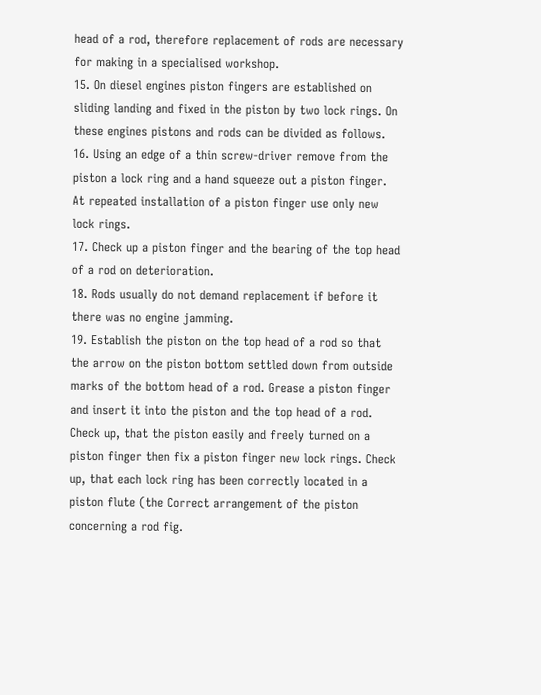head of a rod, therefore replacement of rods are necessary for making in a specialised workshop.
15. On diesel engines piston fingers are established on sliding landing and fixed in the piston by two lock rings. On these engines pistons and rods can be divided as follows.
16. Using an edge of a thin screw-driver remove from the piston a lock ring and a hand squeeze out a piston finger. At repeated installation of a piston finger use only new lock rings.
17. Check up a piston finger and the bearing of the top head of a rod on deterioration.
18. Rods usually do not demand replacement if before it there was no engine jamming.
19. Establish the piston on the top head of a rod so that the arrow on the piston bottom settled down from outside marks of the bottom head of a rod. Grease a piston finger and insert it into the piston and the top head of a rod. Check up, that the piston easily and freely turned on a piston finger then fix a piston finger new lock rings. Check up, that each lock ring has been correctly located in a piston flute (the Correct arrangement of the piston concerning a rod fig.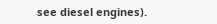see diesel engines).